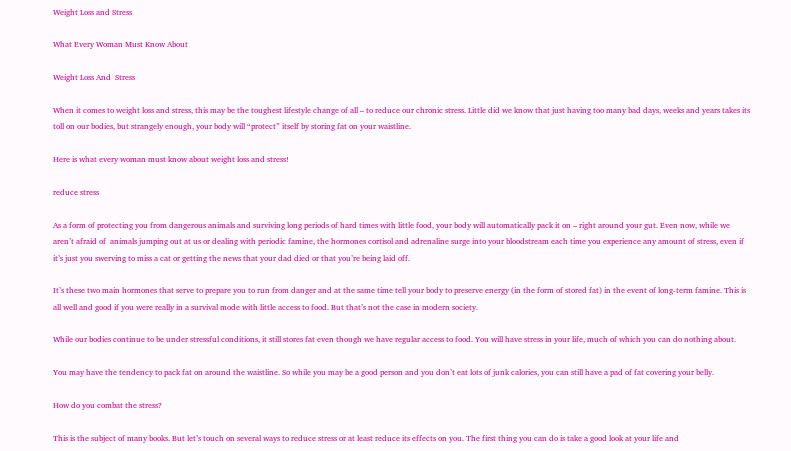Weight Loss and Stress

What Every Woman Must Know About

Weight Loss And  Stress

When it comes to weight loss and stress, this may be the toughest lifestyle change of all – to reduce our chronic stress. Little did we know that just having too many bad days, weeks and years takes its toll on our bodies, but strangely enough, your body will “protect” itself by storing fat on your waistline.

Here is what every woman must know about weight loss and stress!

reduce stress

As a form of protecting you from dangerous animals and surviving long periods of hard times with little food, your body will automatically pack it on – right around your gut. Even now, while we aren’t afraid of  animals jumping out at us or dealing with periodic famine, the hormones cortisol and adrenaline surge into your bloodstream each time you experience any amount of stress, even if it’s just you swerving to miss a cat or getting the news that your dad died or that you’re being laid off.

It’s these two main hormones that serve to prepare you to run from danger and at the same time tell your body to preserve energy (in the form of stored fat) in the event of long-term famine. This is all well and good if you were really in a survival mode with little access to food. But that’s not the case in modern society.

While our bodies continue to be under stressful conditions, it still stores fat even though we have regular access to food. You will have stress in your life, much of which you can do nothing about.

You may have the tendency to pack fat on around the waistline. So while you may be a good person and you don’t eat lots of junk calories, you can still have a pad of fat covering your belly.

How do you combat the stress?

This is the subject of many books. But let’s touch on several ways to reduce stress or at least reduce its effects on you. The first thing you can do is take a good look at your life and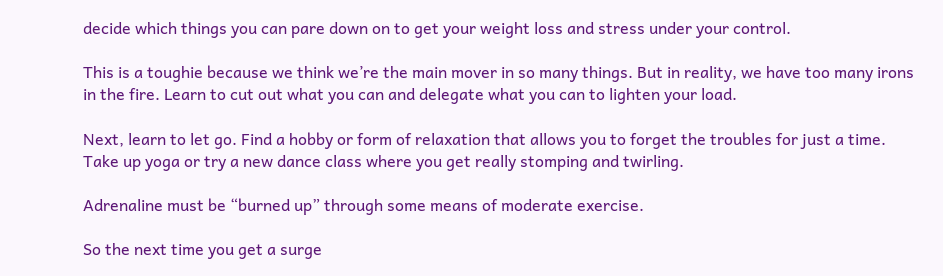decide which things you can pare down on to get your weight loss and stress under your control.

This is a toughie because we think we’re the main mover in so many things. But in reality, we have too many irons in the fire. Learn to cut out what you can and delegate what you can to lighten your load.

Next, learn to let go. Find a hobby or form of relaxation that allows you to forget the troubles for just a time. Take up yoga or try a new dance class where you get really stomping and twirling.

Adrenaline must be “burned up” through some means of moderate exercise.

So the next time you get a surge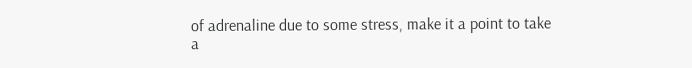of adrenaline due to some stress, make it a point to take a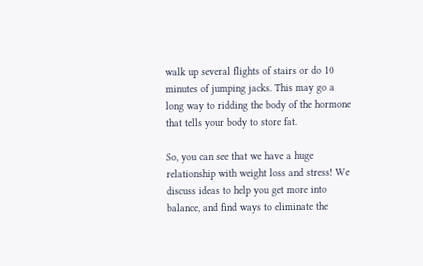walk up several flights of stairs or do 10 minutes of jumping jacks. This may go a long way to ridding the body of the hormone that tells your body to store fat.

So, you can see that we have a huge relationship with weight loss and stress! We discuss ideas to help you get more into balance, and find ways to eliminate the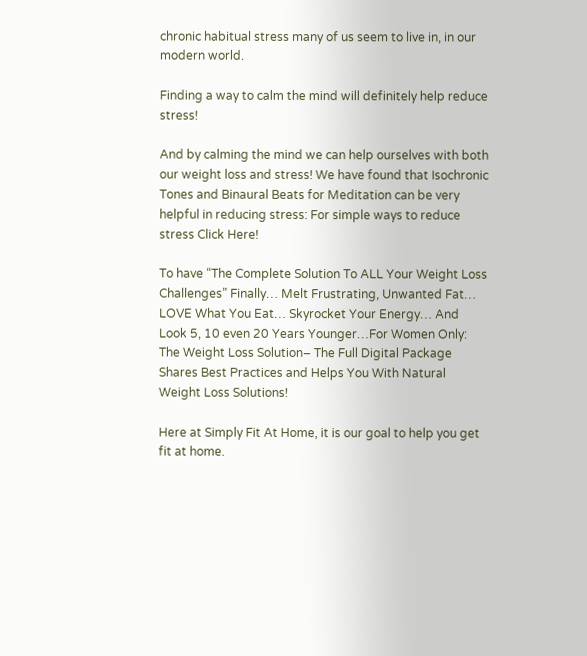chronic habitual stress many of us seem to live in, in our modern world.

Finding a way to calm the mind will definitely help reduce stress!

And by calming the mind we can help ourselves with both our weight loss and stress! We have found that Isochronic Tones and Binaural Beats for Meditation can be very helpful in reducing stress: For simple ways to reduce stress Click Here!

To have “The Complete Solution To ALL Your Weight Loss Challenges” Finally… Melt Frustrating, Unwanted Fat… LOVE What You Eat… Skyrocket Your Energy… And Look 5, 10 even 20 Years Younger…For Women Only: The Weight Loss Solution– The Full Digital Package Shares Best Practices and Helps You With Natural Weight Loss Solutions!

Here at Simply Fit At Home, it is our goal to help you get fit at home.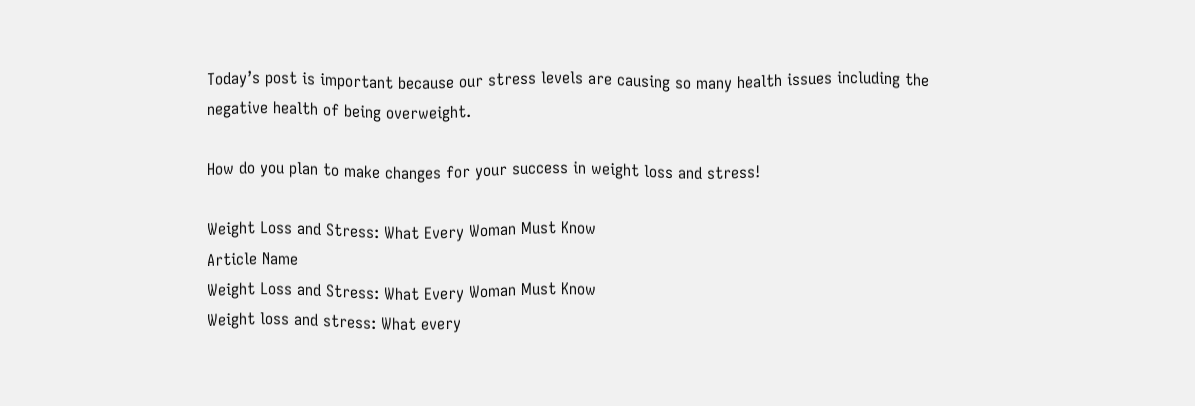Today’s post is important because our stress levels are causing so many health issues including the negative health of being overweight.

How do you plan to make changes for your success in weight loss and stress!

Weight Loss and Stress: What Every Woman Must Know
Article Name
Weight Loss and Stress: What Every Woman Must Know
Weight loss and stress: What every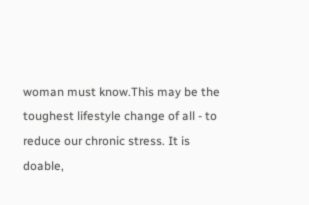woman must know.This may be the toughest lifestyle change of all - to reduce our chronic stress. It is doable,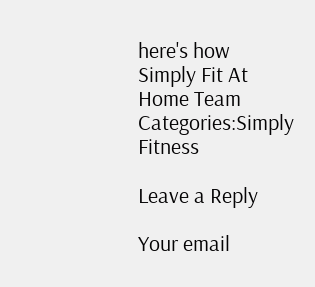here's how
Simply Fit At Home Team
Categories:Simply Fitness

Leave a Reply

Your email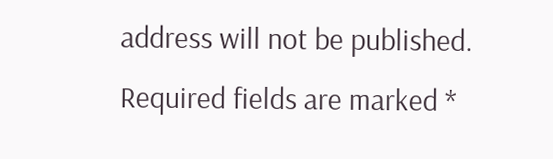address will not be published. Required fields are marked *